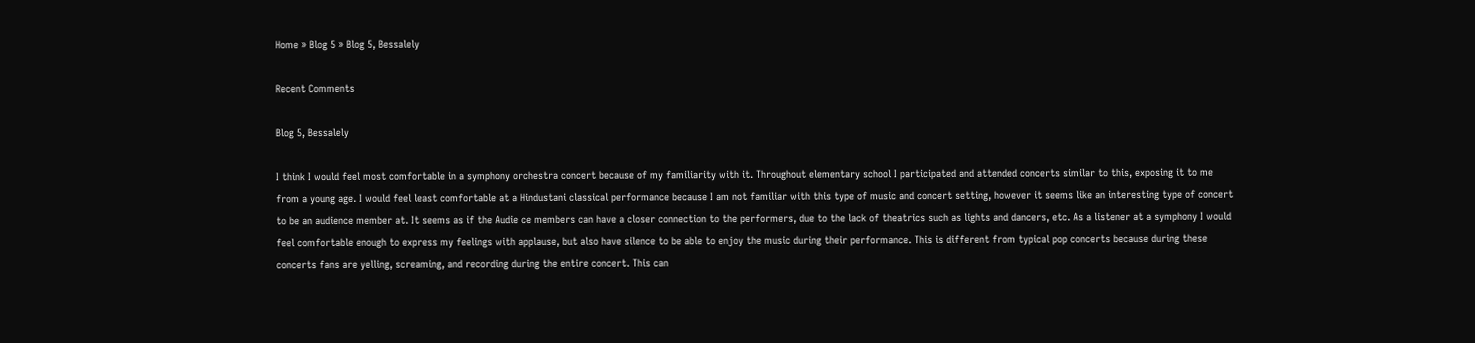Home » Blog 5 » Blog 5, Bessalely

Recent Comments

Blog 5, Bessalely

I think I would feel most comfortable in a symphony orchestra concert because of my familiarity with it. Throughout elementary school I participated and attended concerts similar to this, exposing it to me from a young age. I would feel least comfortable at a Hindustani classical performance because I am not familiar with this type of music and concert setting, however it seems like an interesting type of concert to be an audience member at. It seems as if the Audie ce members can have a closer connection to the performers, due to the lack of theatrics such as lights and dancers, etc. As a listener at a symphony I would feel comfortable enough to express my feelings with applause, but also have silence to be able to enjoy the music during their performance. This is different from typical pop concerts because during these concerts fans are yelling, screaming, and recording during the entire concert. This can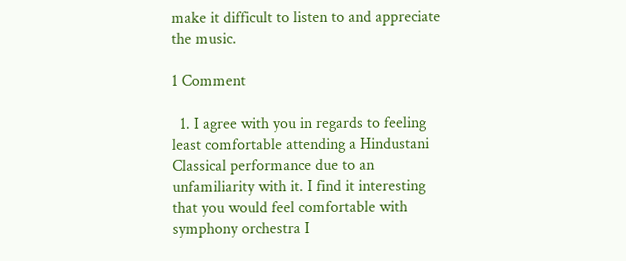make it difficult to listen to and appreciate the music.

1 Comment

  1. I agree with you in regards to feeling least comfortable attending a Hindustani Classical performance due to an unfamiliarity with it. I find it interesting that you would feel comfortable with symphony orchestra I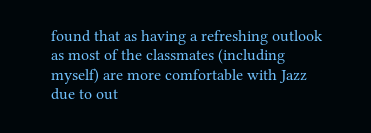found that as having a refreshing outlook as most of the classmates (including myself) are more comfortable with Jazz due to out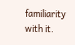familiarity with it.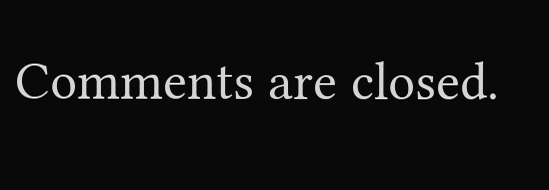Comments are closed.